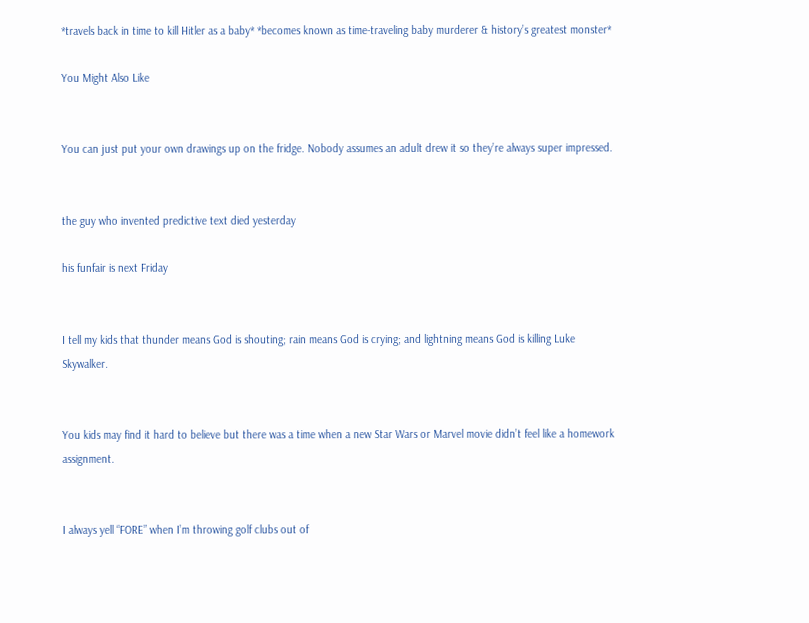*travels back in time to kill Hitler as a baby* *becomes known as time-traveling baby murderer & history’s greatest monster*

You Might Also Like


You can just put your own drawings up on the fridge. Nobody assumes an adult drew it so they’re always super impressed.


the guy who invented predictive text died yesterday

his funfair is next Friday


I tell my kids that thunder means God is shouting; rain means God is crying; and lightning means God is killing Luke Skywalker.


You kids may find it hard to believe but there was a time when a new Star Wars or Marvel movie didn’t feel like a homework assignment.


I always yell “FORE” when I’m throwing golf clubs out of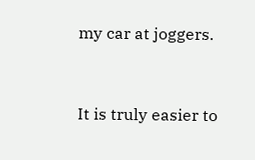my car at joggers.


It is truly easier to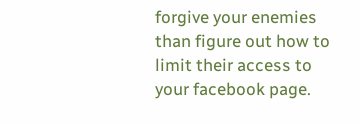forgive your enemies than figure out how to limit their access to your facebook page.